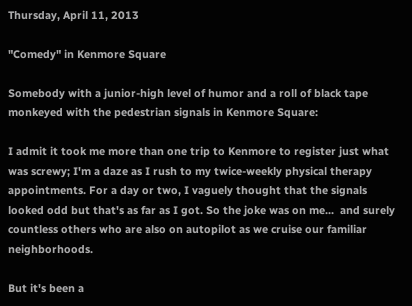Thursday, April 11, 2013

"Comedy" in Kenmore Square

Somebody with a junior-high level of humor and a roll of black tape monkeyed with the pedestrian signals in Kenmore Square:

I admit it took me more than one trip to Kenmore to register just what was screwy; I'm a daze as I rush to my twice-weekly physical therapy appointments. For a day or two, I vaguely thought that the signals looked odd but that's as far as I got. So the joke was on me...  and surely countless others who are also on autopilot as we cruise our familiar neighborhoods.

But it's been a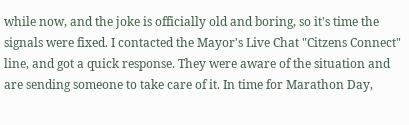while now, and the joke is officially old and boring, so it's time the signals were fixed. I contacted the Mayor's Live Chat "Citzens Connect" line, and got a quick response. They were aware of the situation and are sending someone to take care of it. In time for Marathon Day,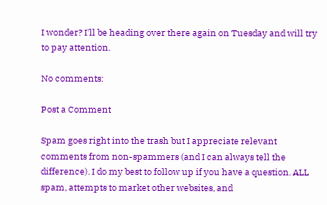I wonder? I'll be heading over there again on Tuesday and will try to pay attention.

No comments:

Post a Comment

Spam goes right into the trash but I appreciate relevant comments from non-spammers (and I can always tell the difference). I do my best to follow up if you have a question. ALL spam, attempts to market other websites, and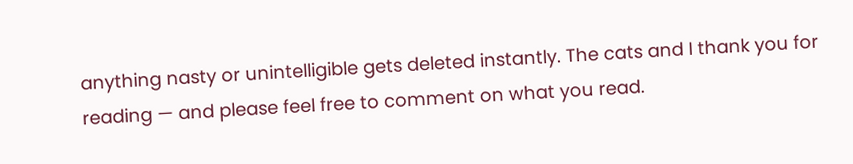anything nasty or unintelligible gets deleted instantly. The cats and I thank you for reading — and please feel free to comment on what you read.